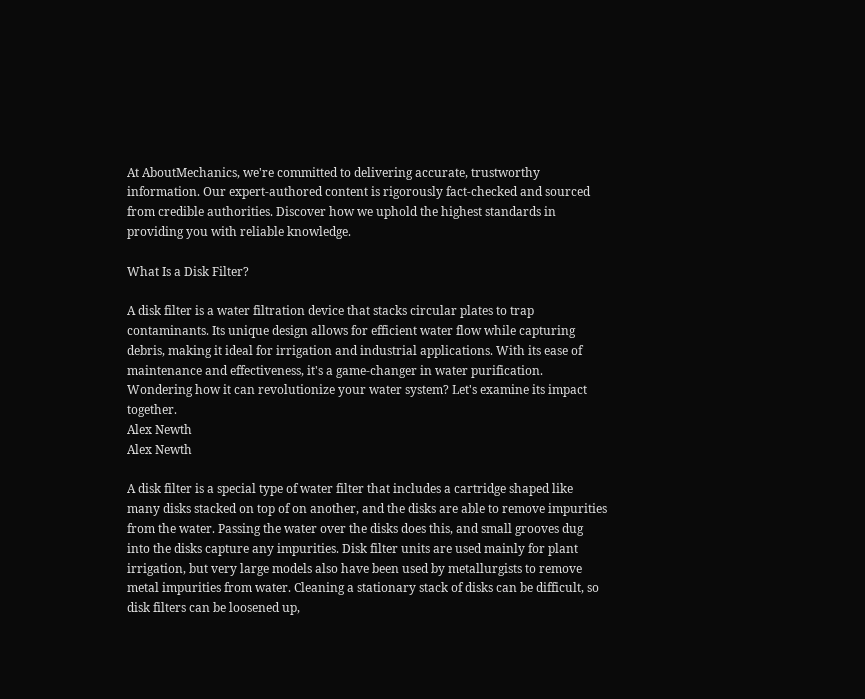At AboutMechanics, we're committed to delivering accurate, trustworthy information. Our expert-authored content is rigorously fact-checked and sourced from credible authorities. Discover how we uphold the highest standards in providing you with reliable knowledge.

What Is a Disk Filter?

A disk filter is a water filtration device that stacks circular plates to trap contaminants. Its unique design allows for efficient water flow while capturing debris, making it ideal for irrigation and industrial applications. With its ease of maintenance and effectiveness, it's a game-changer in water purification. Wondering how it can revolutionize your water system? Let's examine its impact together.
Alex Newth
Alex Newth

A disk filter is a special type of water filter that includes a cartridge shaped like many disks stacked on top of on another, and the disks are able to remove impurities from the water. Passing the water over the disks does this, and small grooves dug into the disks capture any impurities. Disk filter units are used mainly for plant irrigation, but very large models also have been used by metallurgists to remove metal impurities from water. Cleaning a stationary stack of disks can be difficult, so disk filters can be loosened up,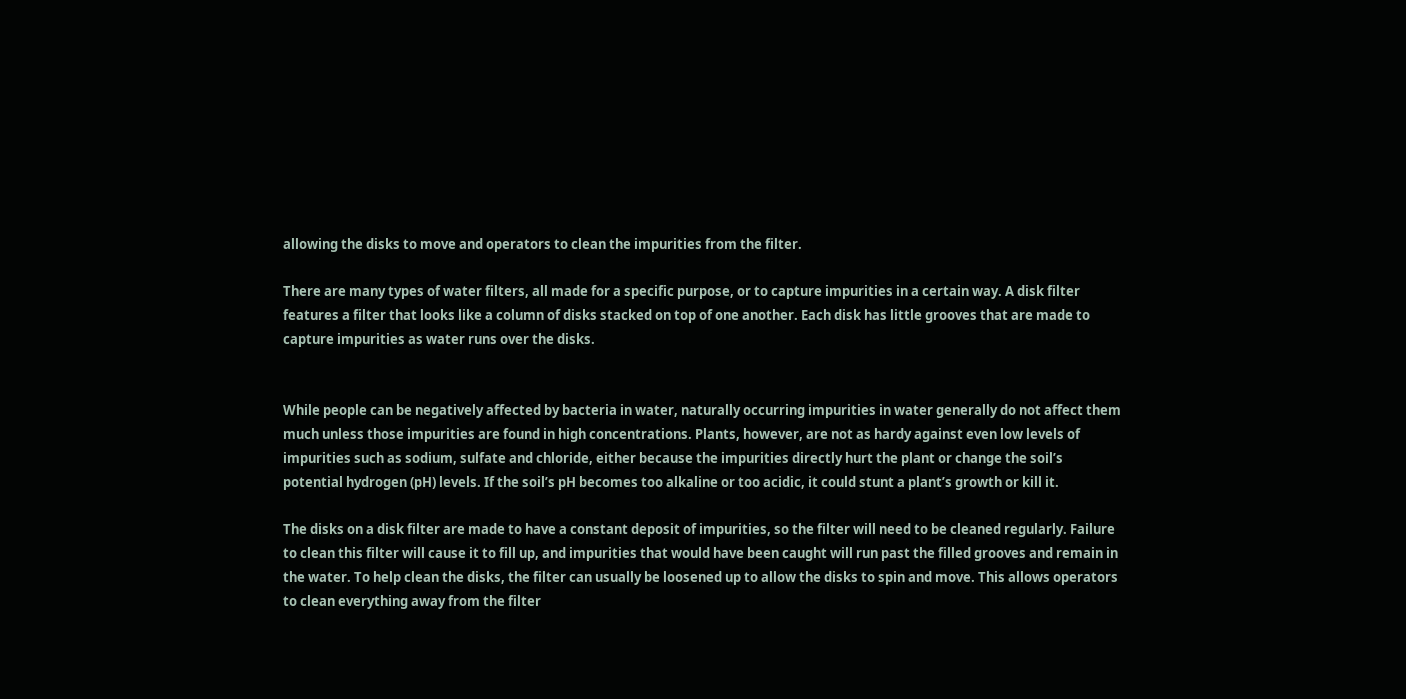allowing the disks to move and operators to clean the impurities from the filter.

There are many types of water filters, all made for a specific purpose, or to capture impurities in a certain way. A disk filter features a filter that looks like a column of disks stacked on top of one another. Each disk has little grooves that are made to capture impurities as water runs over the disks.


While people can be negatively affected by bacteria in water, naturally occurring impurities in water generally do not affect them much unless those impurities are found in high concentrations. Plants, however, are not as hardy against even low levels of impurities such as sodium, sulfate and chloride, either because the impurities directly hurt the plant or change the soil’s potential hydrogen (pH) levels. If the soil’s pH becomes too alkaline or too acidic, it could stunt a plant’s growth or kill it.

The disks on a disk filter are made to have a constant deposit of impurities, so the filter will need to be cleaned regularly. Failure to clean this filter will cause it to fill up, and impurities that would have been caught will run past the filled grooves and remain in the water. To help clean the disks, the filter can usually be loosened up to allow the disks to spin and move. This allows operators to clean everything away from the filter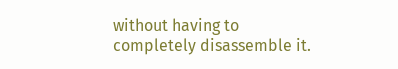without having to completely disassemble it.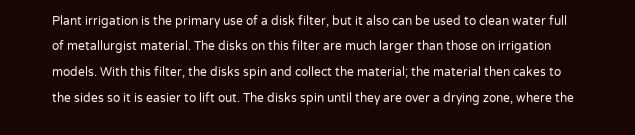Plant irrigation is the primary use of a disk filter, but it also can be used to clean water full of metallurgist material. The disks on this filter are much larger than those on irrigation models. With this filter, the disks spin and collect the material; the material then cakes to the sides so it is easier to lift out. The disks spin until they are over a drying zone, where the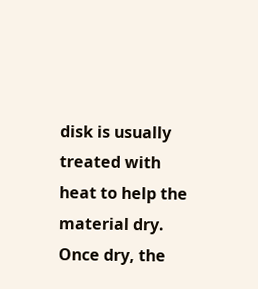disk is usually treated with heat to help the material dry. Once dry, the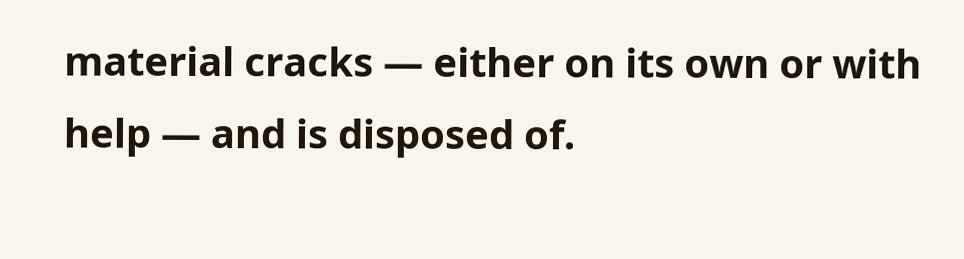material cracks — either on its own or with help — and is disposed of.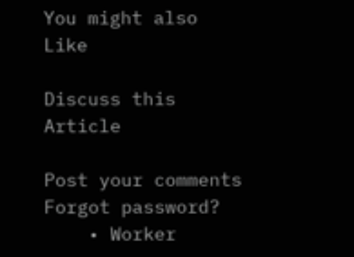You might also Like

Discuss this Article

Post your comments
Forgot password?
    • Worker